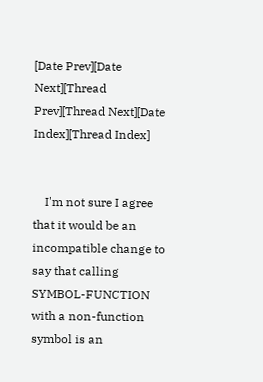[Date Prev][Date Next][Thread Prev][Thread Next][Date Index][Thread Index]


    I'm not sure I agree that it would be an incompatible change to
say that calling SYMBOL-FUNCTION with a non-function symbol is an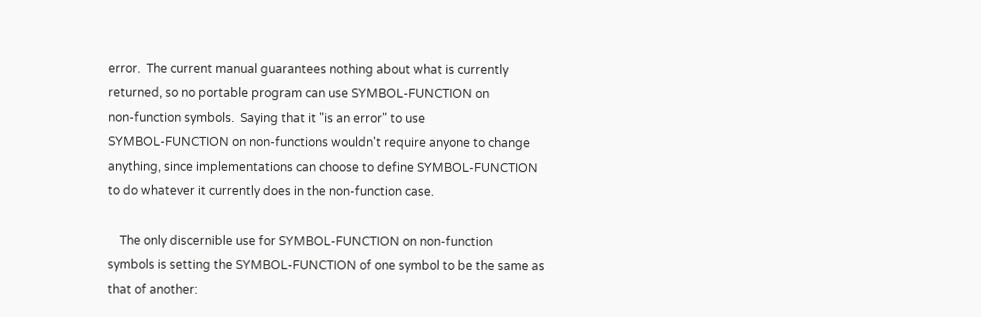error.  The current manual guarantees nothing about what is currently
returned, so no portable program can use SYMBOL-FUNCTION on
non-function symbols.  Saying that it "is an error" to use
SYMBOL-FUNCTION on non-functions wouldn't require anyone to change
anything, since implementations can choose to define SYMBOL-FUNCTION
to do whatever it currently does in the non-function case.

    The only discernible use for SYMBOL-FUNCTION on non-function
symbols is setting the SYMBOL-FUNCTION of one symbol to be the same as
that of another: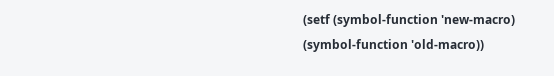(setf (symbol-function 'new-macro) (symbol-function 'old-macro))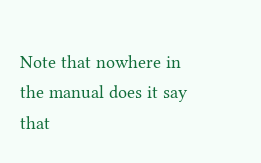Note that nowhere in the manual does it say that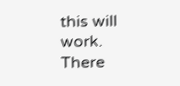this will work.
There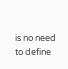is no need to define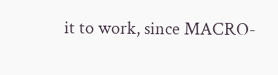it to work, since MACRO-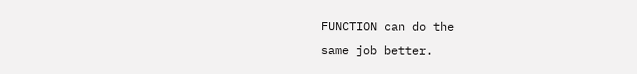FUNCTION can do the
same job better.